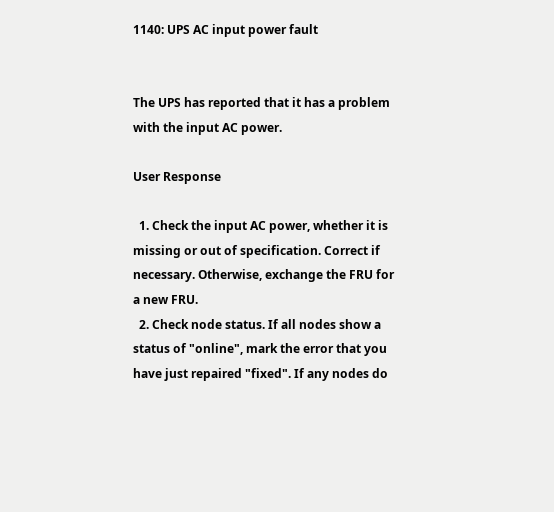1140: UPS AC input power fault


The UPS has reported that it has a problem with the input AC power.

User Response

  1. Check the input AC power, whether it is missing or out of specification. Correct if necessary. Otherwise, exchange the FRU for a new FRU.
  2. Check node status. If all nodes show a status of "online", mark the error that you have just repaired "fixed". If any nodes do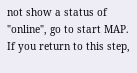not show a status of "online", go to start MAP. If you return to this step,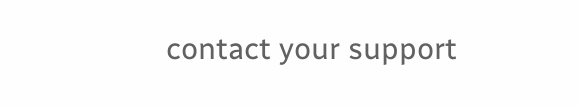contact your support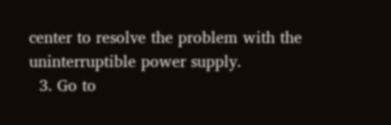center to resolve the problem with the uninterruptible power supply.
  3. Go to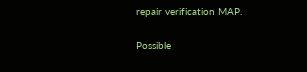repair verification MAP.

Possible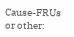Cause-FRUs or other: